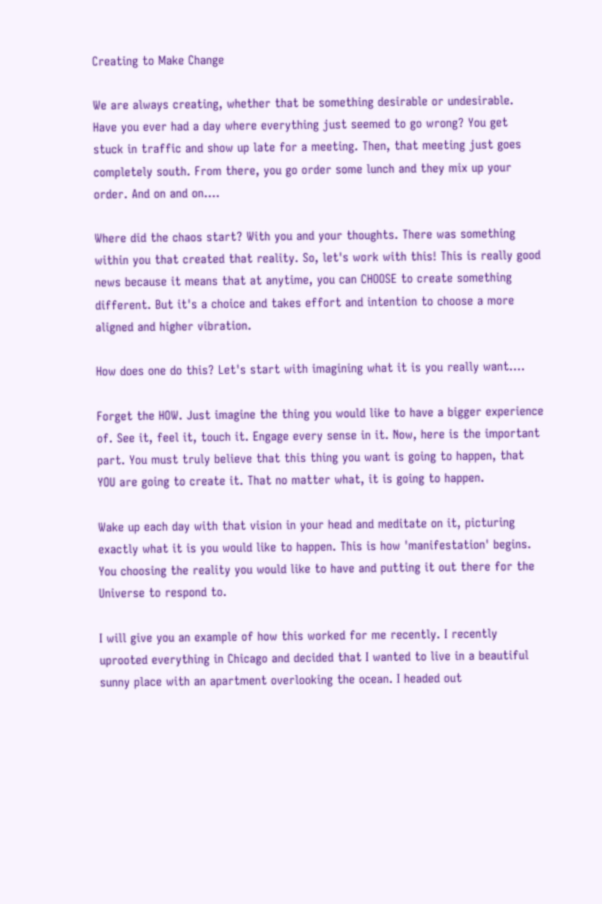Creating to Make Change

We are always creating, whether that be something desirable or undesirable. Have you ever had a day where everything just seemed to go wrong? You get stuck in traffic and show up late for a meeting. Then, that meeting just goes completely south. From there, you go order some lunch and they mix up your order. And on and on....

Where did the chaos start? With you and your thoughts. There was something within you that created that reality. So, let's work with this! This is really good news because it means that at anytime, you can CHOOSE to create something different. But it's a choice and takes effort and intention to choose a more aligned and higher vibration.

How does one do this? Let's start with imagining what it is you really want....

Forget the HOW. Just imagine the thing you would like to have a bigger experience of. See it, feel it, touch it. Engage every sense in it. Now, here is the important part. You must truly believe that this thing you want is going to happen, that YOU are going to create it. That no matter what, it is going to happen.

Wake up each day with that vision in your head and meditate on it, picturing exactly what it is you would like to happen. This is how 'manifestation' begins. You choosing the reality you would like to have and putting it out there for the Universe to respond to.

I will give you an example of how this worked for me recently. I recently uprooted everything in Chicago and decided that I wanted to live in a beautiful sunny place with an apartment overlooking the ocean. I headed out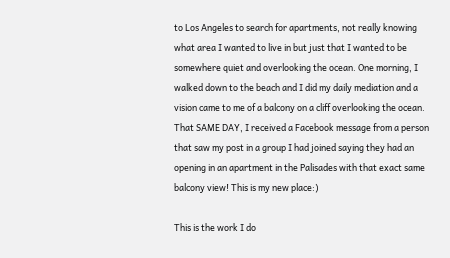to Los Angeles to search for apartments, not really knowing what area I wanted to live in but just that I wanted to be somewhere quiet and overlooking the ocean. One morning, I walked down to the beach and I did my daily mediation and a vision came to me of a balcony on a cliff overlooking the ocean. That SAME DAY, I received a Facebook message from a person that saw my post in a group I had joined saying they had an opening in an apartment in the Palisades with that exact same balcony view! This is my new place:)

This is the work I do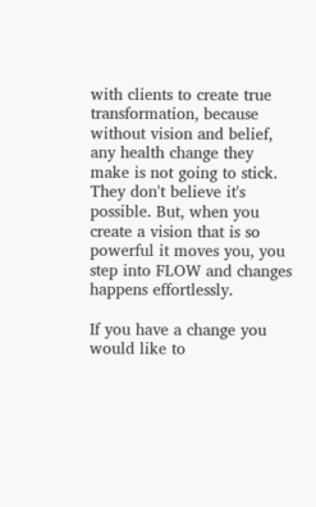with clients to create true transformation, because without vision and belief, any health change they make is not going to stick. They don't believe it's possible. But, when you create a vision that is so powerful it moves you, you step into FLOW and changes happens effortlessly.

If you have a change you would like to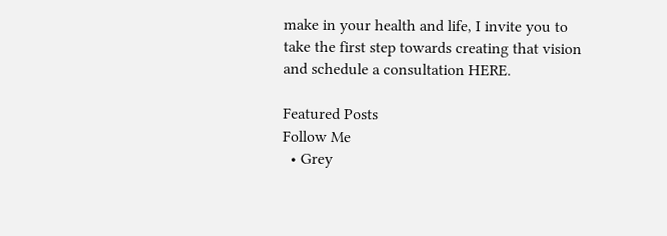make in your health and life, I invite you to take the first step towards creating that vision and schedule a consultation HERE.

Featured Posts
Follow Me
  • Grey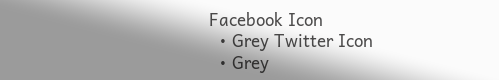Facebook Icon
  • Grey Twitter Icon
  • Grey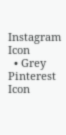Instagram Icon
  • Grey Pinterest Icon